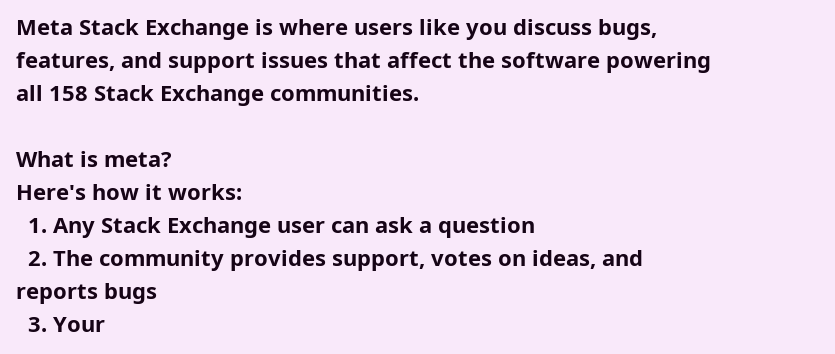Meta Stack Exchange is where users like you discuss bugs, features, and support issues that affect the software powering all 158 Stack Exchange communities.

What is meta?
Here's how it works:
  1. Any Stack Exchange user can ask a question
  2. The community provides support, votes on ideas, and reports bugs
  3. Your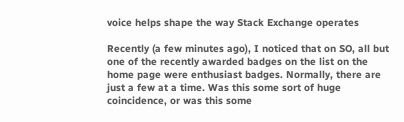voice helps shape the way Stack Exchange operates

Recently (a few minutes ago), I noticed that on SO, all but one of the recently awarded badges on the list on the home page were enthusiast badges. Normally, there are just a few at a time. Was this some sort of huge coincidence, or was this some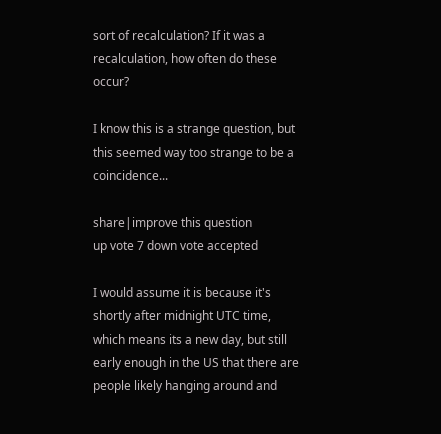sort of recalculation? If it was a recalculation, how often do these occur?

I know this is a strange question, but this seemed way too strange to be a coincidence...

share|improve this question
up vote 7 down vote accepted

I would assume it is because it's shortly after midnight UTC time, which means its a new day, but still early enough in the US that there are people likely hanging around and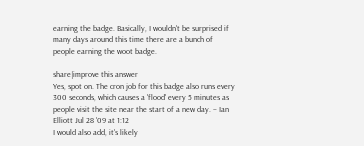earning the badge. Basically, I wouldn't be surprised if many days around this time there are a bunch of people earning the woot badge.

share|improve this answer
Yes, spot on. The cron job for this badge also runs every 300 seconds, which causes a 'flood' every 5 minutes as people visit the site near the start of a new day. – Ian Elliott Jul 28 '09 at 1:12
I would also add, it's likely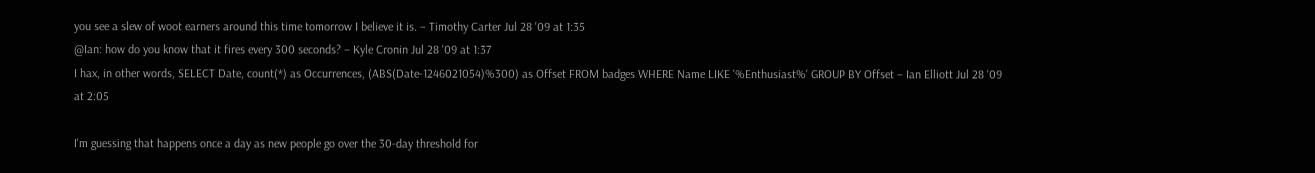you see a slew of woot earners around this time tomorrow I believe it is. – Timothy Carter Jul 28 '09 at 1:35
@Ian: how do you know that it fires every 300 seconds? – Kyle Cronin Jul 28 '09 at 1:37
I hax, in other words, SELECT Date, count(*) as Occurrences, (ABS(Date-1246021054)%300) as Offset FROM badges WHERE Name LIKE '%Enthusiast%' GROUP BY Offset – Ian Elliott Jul 28 '09 at 2:05

I'm guessing that happens once a day as new people go over the 30-day threshold for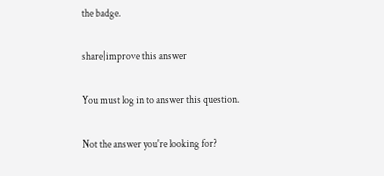the badge.

share|improve this answer

You must log in to answer this question.

Not the answer you're looking for?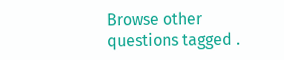Browse other questions tagged .